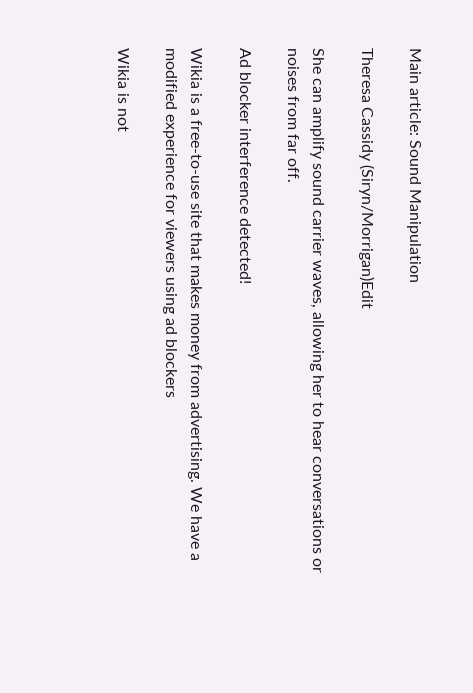Main article: Sound Manipulation

Theresa Cassidy (Siryn/Morrigan)Edit

She can amplify sound carrier waves, allowing her to hear conversations or noises from far off.

Ad blocker interference detected!

Wikia is a free-to-use site that makes money from advertising. We have a modified experience for viewers using ad blockers

Wikia is not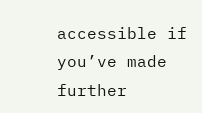accessible if you’ve made further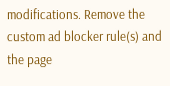modifications. Remove the custom ad blocker rule(s) and the page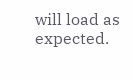will load as expected.